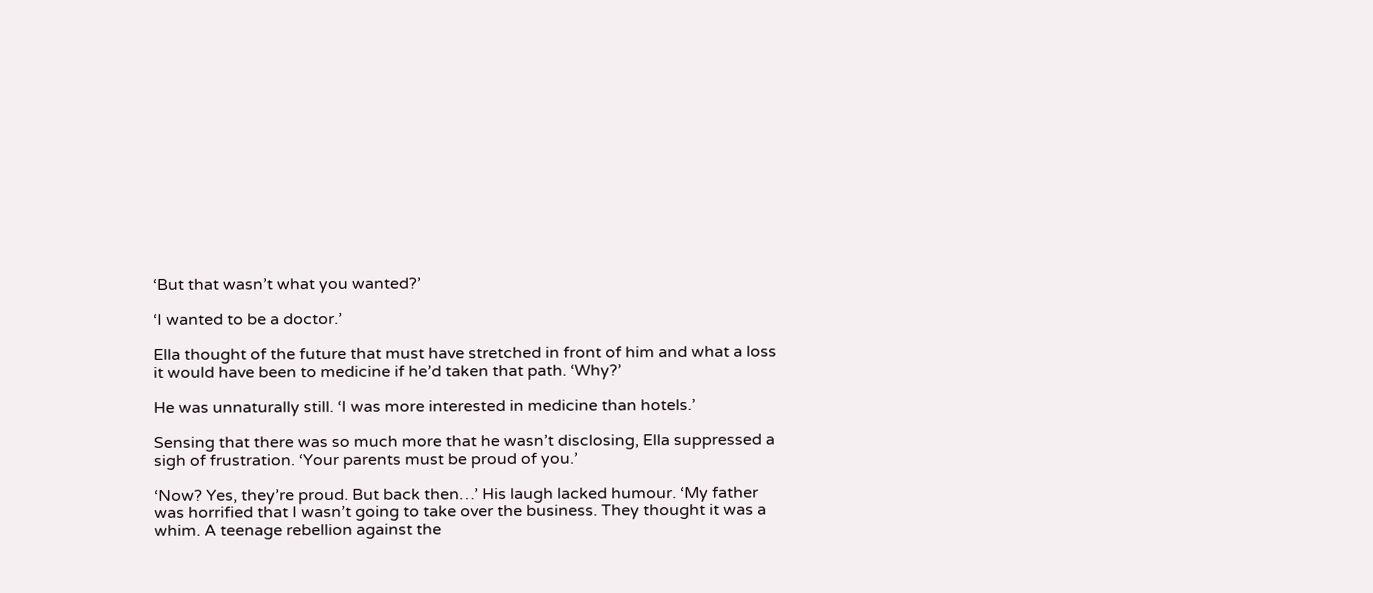‘But that wasn’t what you wanted?’

‘I wanted to be a doctor.’

Ella thought of the future that must have stretched in front of him and what a loss it would have been to medicine if he’d taken that path. ‘Why?’

He was unnaturally still. ‘I was more interested in medicine than hotels.’

Sensing that there was so much more that he wasn’t disclosing, Ella suppressed a sigh of frustration. ‘Your parents must be proud of you.’

‘Now? Yes, they’re proud. But back then…’ His laugh lacked humour. ‘My father was horrified that I wasn’t going to take over the business. They thought it was a whim. A teenage rebellion against the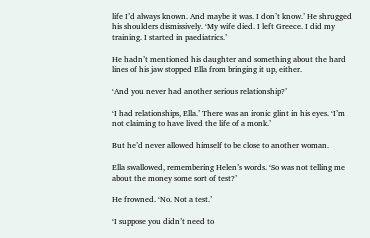life I’d always known. And maybe it was. I don’t know.’ He shrugged his shoulders dismissively. ‘My wife died. I left Greece. I did my training. I started in paediatrics.’

He hadn’t mentioned his daughter and something about the hard lines of his jaw stopped Ella from bringing it up, either.

‘And you never had another serious relationship?’

‘I had relationships, Ella.’ There was an ironic glint in his eyes. ‘I’m not claiming to have lived the life of a monk.’

But he’d never allowed himself to be close to another woman.

Ella swallowed, remembering Helen’s words. ‘So was not telling me about the money some sort of test?’

He frowned. ‘No. Not a test.’

‘I suppose you didn’t need to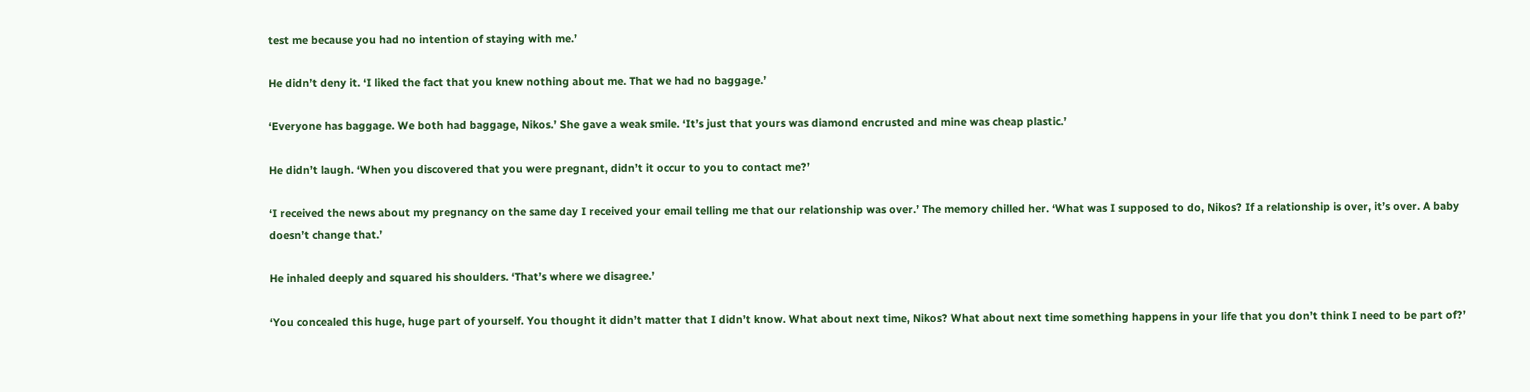test me because you had no intention of staying with me.’

He didn’t deny it. ‘I liked the fact that you knew nothing about me. That we had no baggage.’

‘Everyone has baggage. We both had baggage, Nikos.’ She gave a weak smile. ‘It’s just that yours was diamond encrusted and mine was cheap plastic.’

He didn’t laugh. ‘When you discovered that you were pregnant, didn’t it occur to you to contact me?’

‘I received the news about my pregnancy on the same day I received your email telling me that our relationship was over.’ The memory chilled her. ‘What was I supposed to do, Nikos? If a relationship is over, it’s over. A baby doesn’t change that.’

He inhaled deeply and squared his shoulders. ‘That’s where we disagree.’

‘You concealed this huge, huge part of yourself. You thought it didn’t matter that I didn’t know. What about next time, Nikos? What about next time something happens in your life that you don’t think I need to be part of?’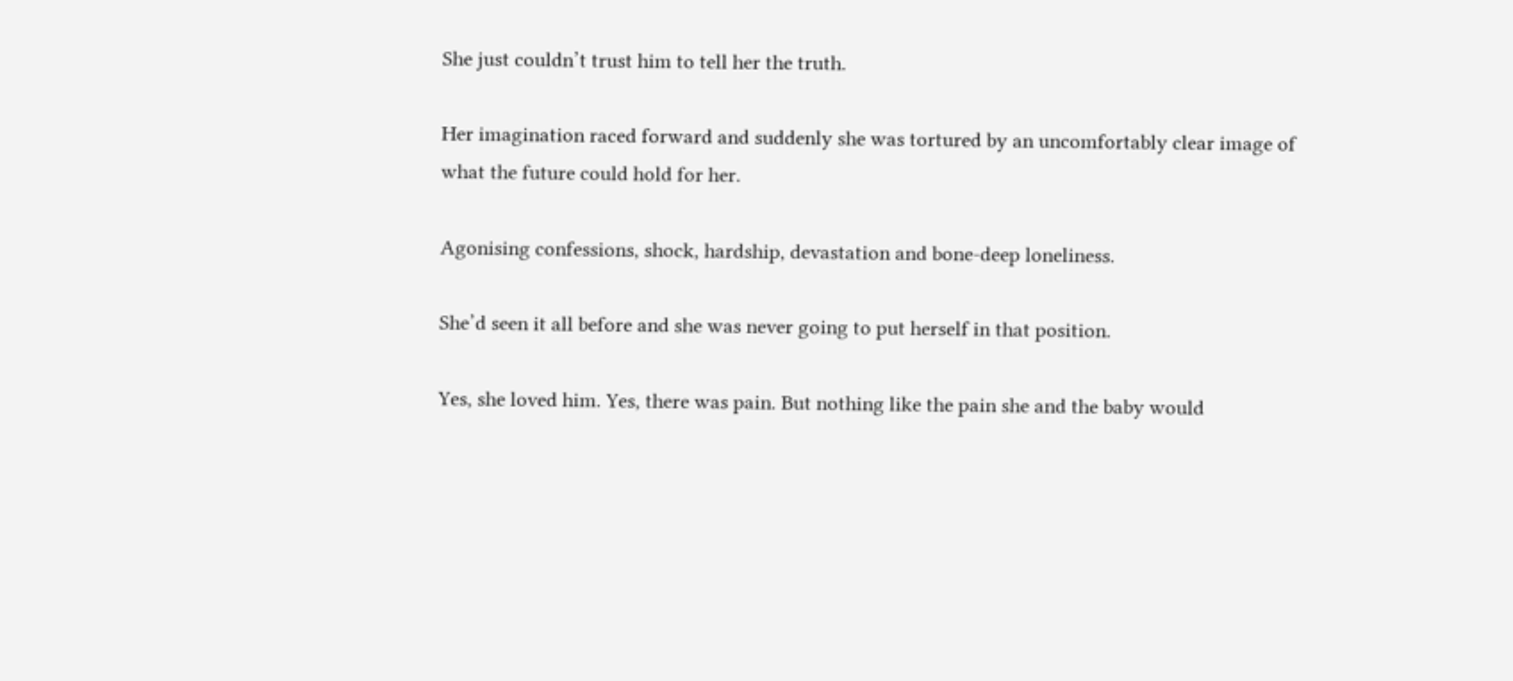She just couldn’t trust him to tell her the truth.

Her imagination raced forward and suddenly she was tortured by an uncomfortably clear image of what the future could hold for her.

Agonising confessions, shock, hardship, devastation and bone-deep loneliness.

She’d seen it all before and she was never going to put herself in that position.

Yes, she loved him. Yes, there was pain. But nothing like the pain she and the baby would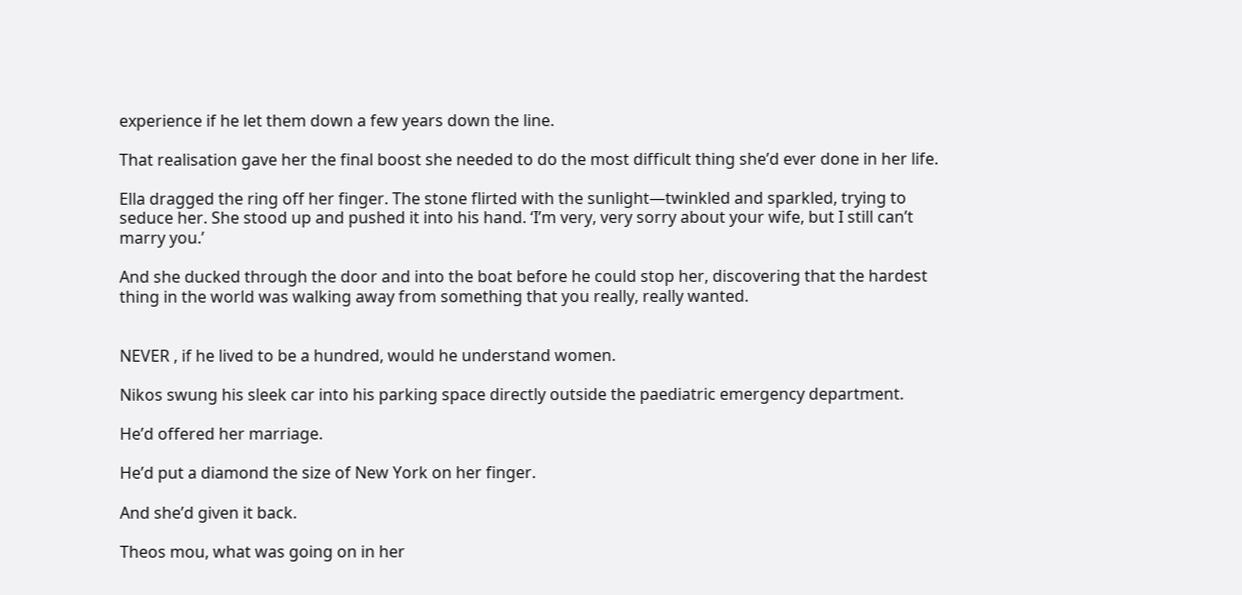experience if he let them down a few years down the line.

That realisation gave her the final boost she needed to do the most difficult thing she’d ever done in her life.

Ella dragged the ring off her finger. The stone flirted with the sunlight—twinkled and sparkled, trying to seduce her. She stood up and pushed it into his hand. ‘I’m very, very sorry about your wife, but I still can’t marry you.’

And she ducked through the door and into the boat before he could stop her, discovering that the hardest thing in the world was walking away from something that you really, really wanted.


NEVER , if he lived to be a hundred, would he understand women.

Nikos swung his sleek car into his parking space directly outside the paediatric emergency department.

He’d offered her marriage.

He’d put a diamond the size of New York on her finger.

And she’d given it back.

Theos mou, what was going on in her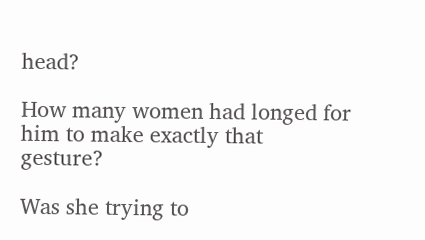head?

How many women had longed for him to make exactly that gesture?

Was she trying to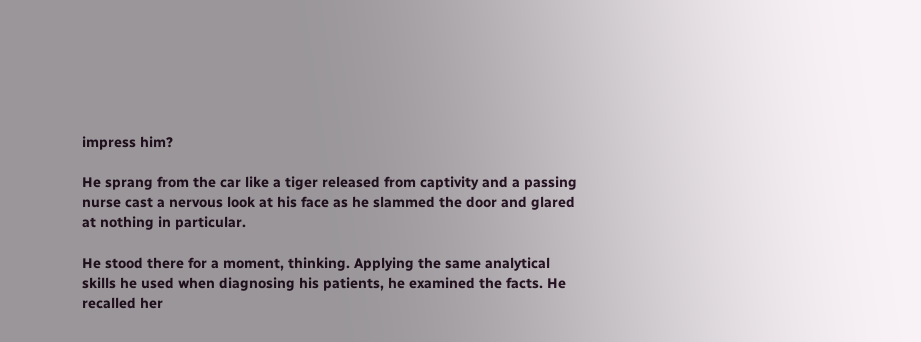impress him?

He sprang from the car like a tiger released from captivity and a passing nurse cast a nervous look at his face as he slammed the door and glared at nothing in particular.

He stood there for a moment, thinking. Applying the same analytical skills he used when diagnosing his patients, he examined the facts. He recalled her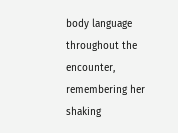body language throughout the encounter, remembering her shaking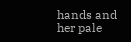hands and her pale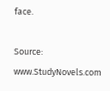face.

Source: www.StudyNovels.com